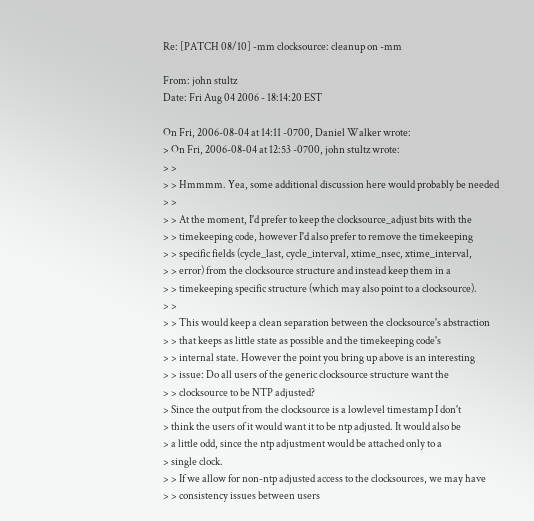Re: [PATCH 08/10] -mm clocksource: cleanup on -mm

From: john stultz
Date: Fri Aug 04 2006 - 18:14:20 EST

On Fri, 2006-08-04 at 14:11 -0700, Daniel Walker wrote:
> On Fri, 2006-08-04 at 12:53 -0700, john stultz wrote:
> >
> > Hmmmm. Yea, some additional discussion here would probably be needed
> >
> > At the moment, I'd prefer to keep the clocksource_adjust bits with the
> > timekeeping code, however I'd also prefer to remove the timekeeping
> > specific fields (cycle_last, cycle_interval, xtime_nsec, xtime_interval,
> > error) from the clocksource structure and instead keep them in a
> > timekeeping specific structure (which may also point to a clocksource).
> >
> > This would keep a clean separation between the clocksource's abstraction
> > that keeps as little state as possible and the timekeeping code's
> > internal state. However the point you bring up above is an interesting
> > issue: Do all users of the generic clocksource structure want the
> > clocksource to be NTP adjusted?
> Since the output from the clocksource is a lowlevel timestamp I don't
> think the users of it would want it to be ntp adjusted. It would also be
> a little odd, since the ntp adjustment would be attached only to a
> single clock.
> > If we allow for non-ntp adjusted access to the clocksources, we may have
> > consistency issues between users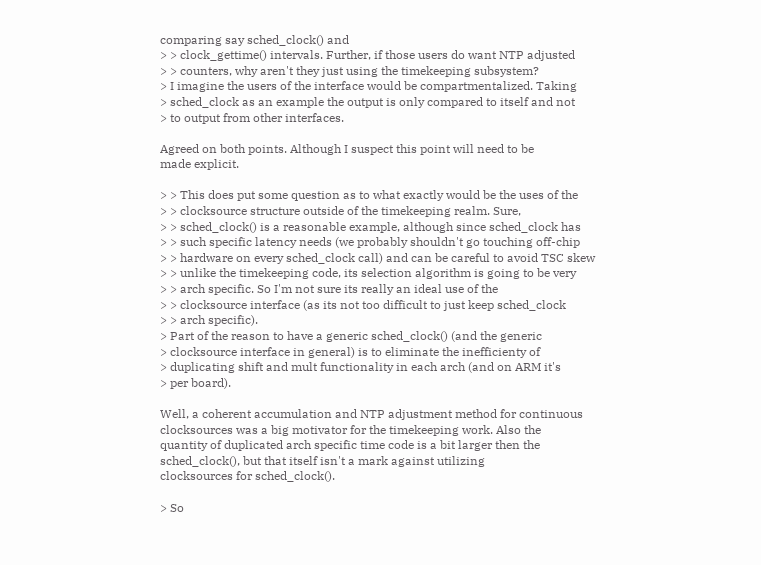comparing say sched_clock() and
> > clock_gettime() intervals. Further, if those users do want NTP adjusted
> > counters, why aren't they just using the timekeeping subsystem?
> I imagine the users of the interface would be compartmentalized. Taking
> sched_clock as an example the output is only compared to itself and not
> to output from other interfaces.

Agreed on both points. Although I suspect this point will need to be
made explicit.

> > This does put some question as to what exactly would be the uses of the
> > clocksource structure outside of the timekeeping realm. Sure,
> > sched_clock() is a reasonable example, although since sched_clock has
> > such specific latency needs (we probably shouldn't go touching off-chip
> > hardware on every sched_clock call) and can be careful to avoid TSC skew
> > unlike the timekeeping code, its selection algorithm is going to be very
> > arch specific. So I'm not sure its really an ideal use of the
> > clocksource interface (as its not too difficult to just keep sched_clock
> > arch specific).
> Part of the reason to have a generic sched_clock() (and the generic
> clocksource interface in general) is to eliminate the inefficienty of
> duplicating shift and mult functionality in each arch (and on ARM it's
> per board).

Well, a coherent accumulation and NTP adjustment method for continuous
clocksources was a big motivator for the timekeeping work. Also the
quantity of duplicated arch specific time code is a bit larger then the
sched_clock(), but that itself isn't a mark against utilizing
clocksources for sched_clock().

> So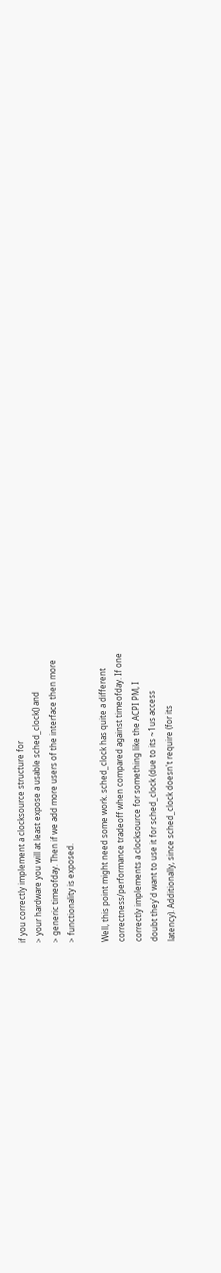if you correctly implement a clocksource structure for
> your hardware you will at least expose a usable sched_clock() and
> generic timeofday. Then if we add more users of the interface then more
> functionality is exposed.

Well, this point might need some work. sched_clock has quite a different
correctness/performance tradeoff when compared against timeofday. If one
correctly implements a clocksource for something like the ACPI PM, I
doubt they'd want to use it for sched_clock (due to its ~1us access
latency). Additionally, since sched_clock doesn't require (for its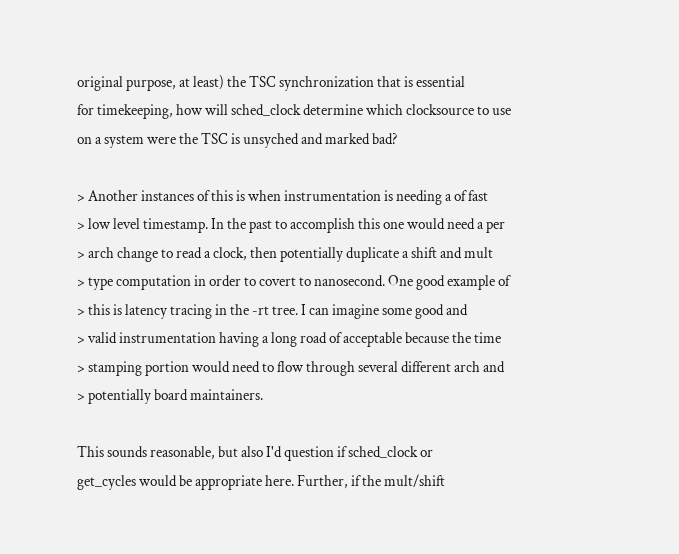original purpose, at least) the TSC synchronization that is essential
for timekeeping, how will sched_clock determine which clocksource to use
on a system were the TSC is unsyched and marked bad?

> Another instances of this is when instrumentation is needing a of fast
> low level timestamp. In the past to accomplish this one would need a per
> arch change to read a clock, then potentially duplicate a shift and mult
> type computation in order to covert to nanosecond. One good example of
> this is latency tracing in the -rt tree. I can imagine some good and
> valid instrumentation having a long road of acceptable because the time
> stamping portion would need to flow through several different arch and
> potentially board maintainers.

This sounds reasonable, but also I'd question if sched_clock or
get_cycles would be appropriate here. Further, if the mult/shift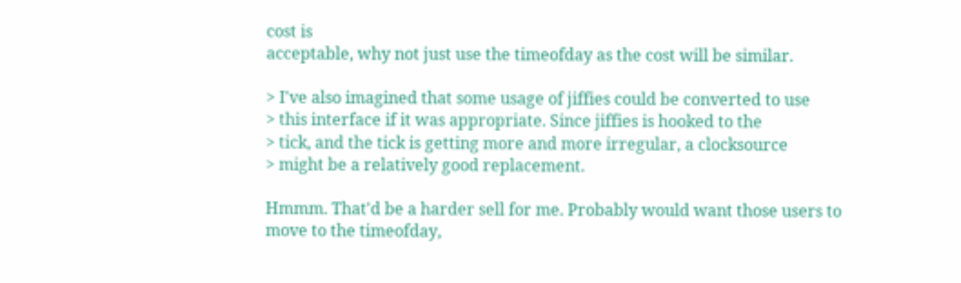cost is
acceptable, why not just use the timeofday as the cost will be similar.

> I've also imagined that some usage of jiffies could be converted to use
> this interface if it was appropriate. Since jiffies is hooked to the
> tick, and the tick is getting more and more irregular, a clocksource
> might be a relatively good replacement.

Hmmm. That'd be a harder sell for me. Probably would want those users to
move to the timeofday,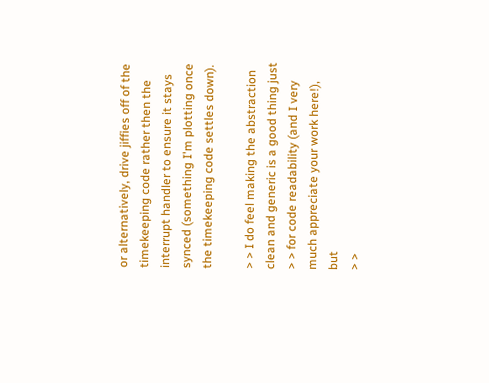or alternatively, drive jiffies off of the
timekeeping code rather then the interrupt handler to ensure it stays
synced (something I'm plotting once the timekeeping code settles down).

> > I do feel making the abstraction clean and generic is a good thing just
> > for code readability (and I very much appreciate your work here!), but
> >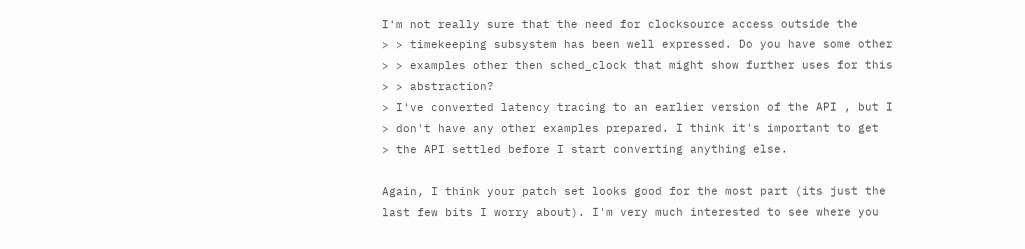I'm not really sure that the need for clocksource access outside the
> > timekeeping subsystem has been well expressed. Do you have some other
> > examples other then sched_clock that might show further uses for this
> > abstraction?
> I've converted latency tracing to an earlier version of the API , but I
> don't have any other examples prepared. I think it's important to get
> the API settled before I start converting anything else.

Again, I think your patch set looks good for the most part (its just the
last few bits I worry about). I'm very much interested to see where you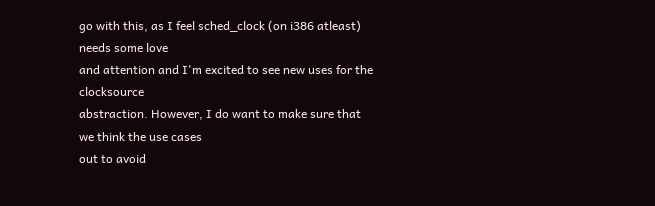go with this, as I feel sched_clock (on i386 atleast) needs some love
and attention and I'm excited to see new uses for the clocksource
abstraction. However, I do want to make sure that we think the use cases
out to avoid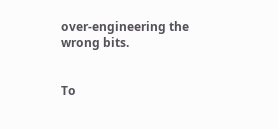over-engineering the wrong bits.


To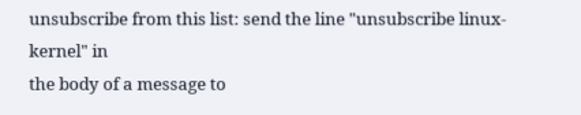unsubscribe from this list: send the line "unsubscribe linux-kernel" in
the body of a message to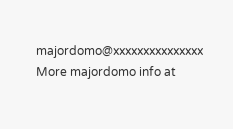majordomo@xxxxxxxxxxxxxxx
More majordomo info at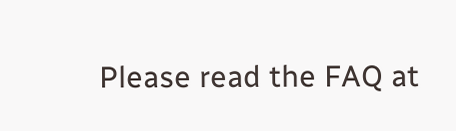Please read the FAQ at